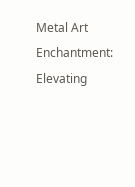Metal Art Enchantment: Elevating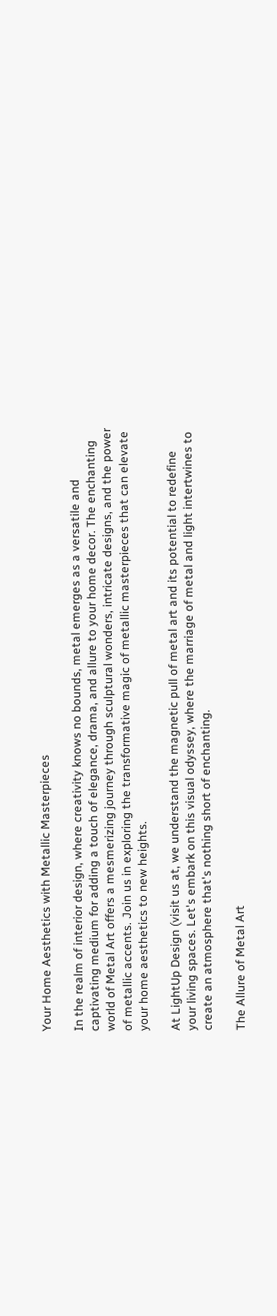Your Home Aesthetics with Metallic Masterpieces

In the realm of interior design, where creativity knows no bounds, metal emerges as a versatile and captivating medium for adding a touch of elegance, drama, and allure to your home decor. The enchanting world of Metal Art offers a mesmerizing journey through sculptural wonders, intricate designs, and the power of metallic accents. Join us in exploring the transformative magic of metallic masterpieces that can elevate your home aesthetics to new heights.

At LightUp Design (visit us at, we understand the magnetic pull of metal art and its potential to redefine your living spaces. Let's embark on this visual odyssey, where the marriage of metal and light intertwines to create an atmosphere that's nothing short of enchanting.

The Allure of Metal Art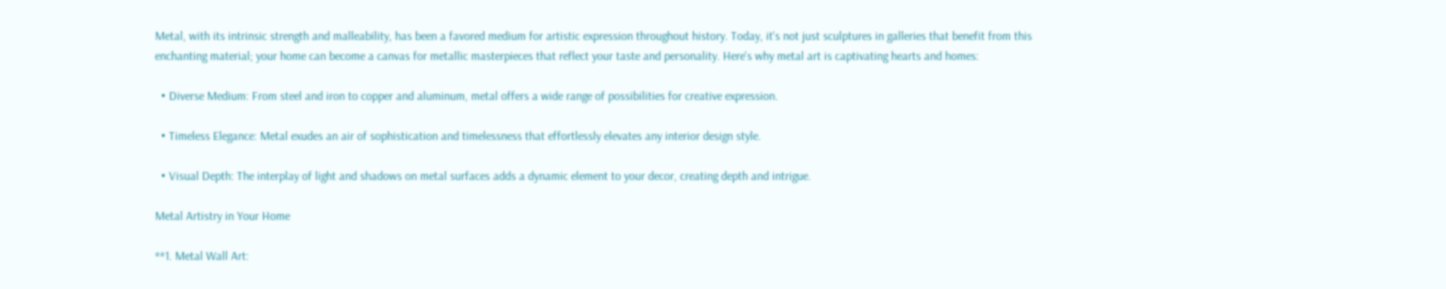Metal, with its intrinsic strength and malleability, has been a favored medium for artistic expression throughout history. Today, it's not just sculptures in galleries that benefit from this enchanting material; your home can become a canvas for metallic masterpieces that reflect your taste and personality. Here's why metal art is captivating hearts and homes:

  • Diverse Medium: From steel and iron to copper and aluminum, metal offers a wide range of possibilities for creative expression.

  • Timeless Elegance: Metal exudes an air of sophistication and timelessness that effortlessly elevates any interior design style.

  • Visual Depth: The interplay of light and shadows on metal surfaces adds a dynamic element to your decor, creating depth and intrigue.

Metal Artistry in Your Home

**1. Metal Wall Art: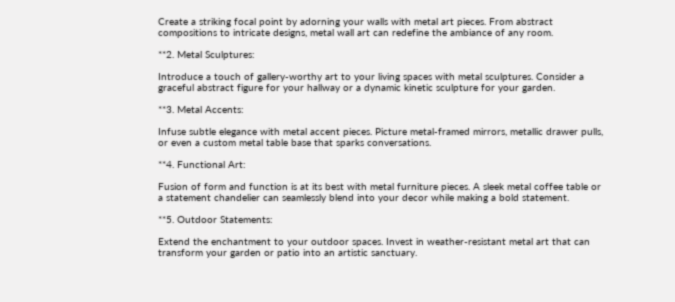Create a striking focal point by adorning your walls with metal art pieces. From abstract compositions to intricate designs, metal wall art can redefine the ambiance of any room.

**2. Metal Sculptures:

Introduce a touch of gallery-worthy art to your living spaces with metal sculptures. Consider a graceful abstract figure for your hallway or a dynamic kinetic sculpture for your garden.

**3. Metal Accents:

Infuse subtle elegance with metal accent pieces. Picture metal-framed mirrors, metallic drawer pulls, or even a custom metal table base that sparks conversations.

**4. Functional Art:

Fusion of form and function is at its best with metal furniture pieces. A sleek metal coffee table or a statement chandelier can seamlessly blend into your decor while making a bold statement.

**5. Outdoor Statements:

Extend the enchantment to your outdoor spaces. Invest in weather-resistant metal art that can transform your garden or patio into an artistic sanctuary.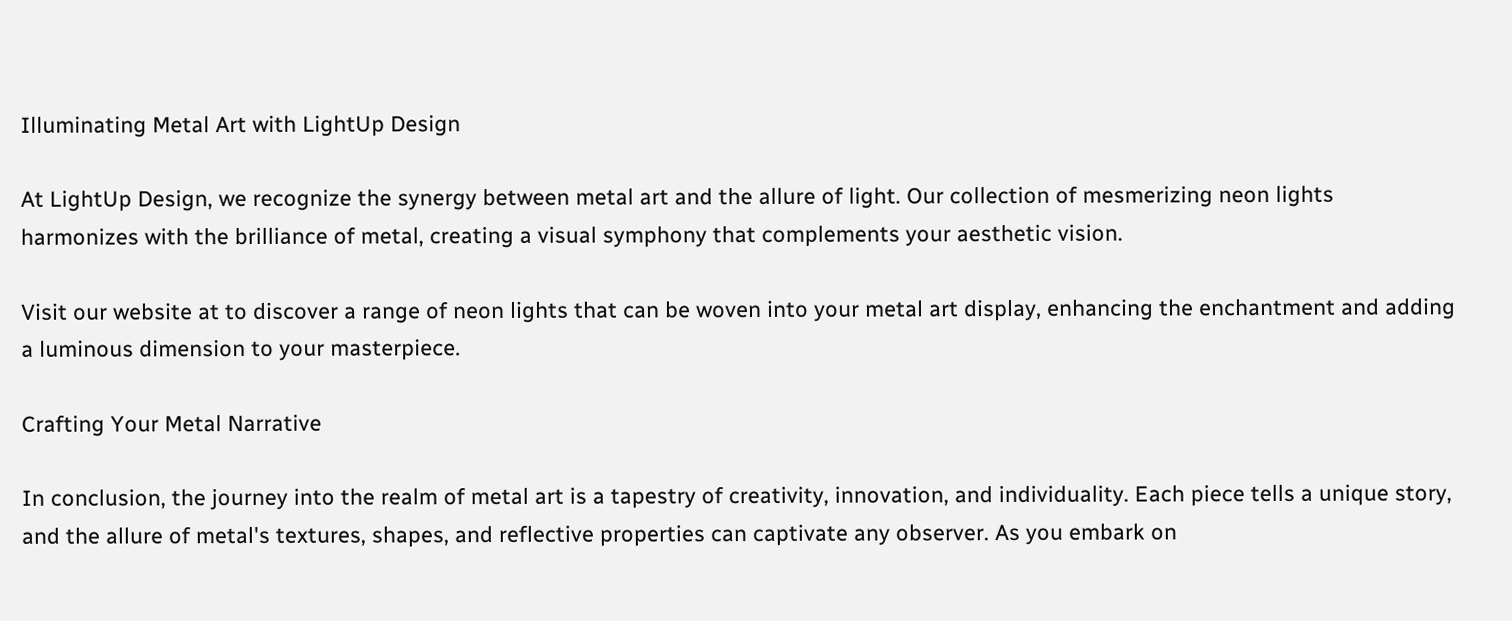Illuminating Metal Art with LightUp Design

At LightUp Design, we recognize the synergy between metal art and the allure of light. Our collection of mesmerizing neon lights harmonizes with the brilliance of metal, creating a visual symphony that complements your aesthetic vision.

Visit our website at to discover a range of neon lights that can be woven into your metal art display, enhancing the enchantment and adding a luminous dimension to your masterpiece.

Crafting Your Metal Narrative

In conclusion, the journey into the realm of metal art is a tapestry of creativity, innovation, and individuality. Each piece tells a unique story, and the allure of metal's textures, shapes, and reflective properties can captivate any observer. As you embark on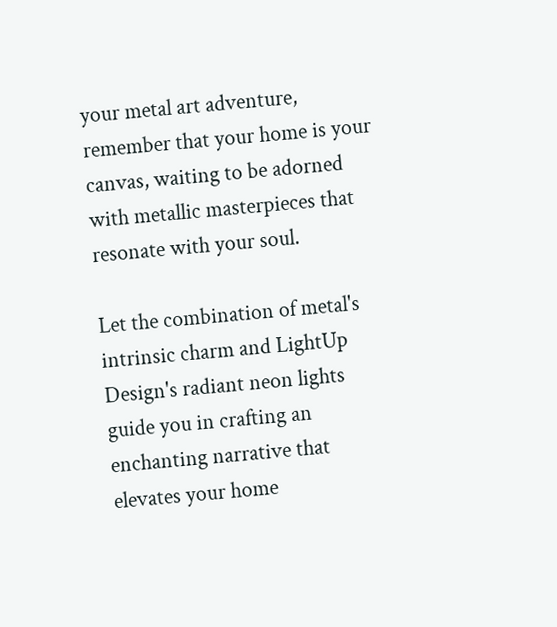your metal art adventure, remember that your home is your canvas, waiting to be adorned with metallic masterpieces that resonate with your soul.

Let the combination of metal's intrinsic charm and LightUp Design's radiant neon lights guide you in crafting an enchanting narrative that elevates your home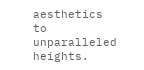aesthetics to unparalleled heights.